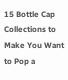15 Bottle Cap Collections to Make You Want to Pop a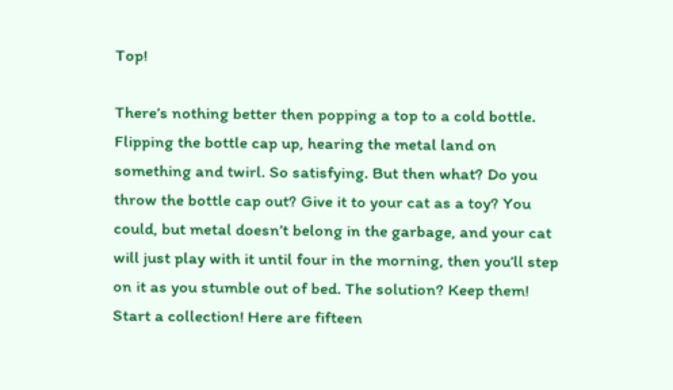Top!

There’s nothing better then popping a top to a cold bottle. Flipping the bottle cap up, hearing the metal land on something and twirl. So satisfying. But then what? Do you throw the bottle cap out? Give it to your cat as a toy? You could, but metal doesn’t belong in the garbage, and your cat will just play with it until four in the morning, then you’ll step on it as you stumble out of bed. The solution? Keep them! Start a collection! Here are fifteen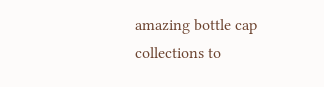amazing bottle cap collections to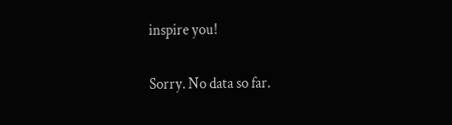inspire you!

Sorry. No data so far.